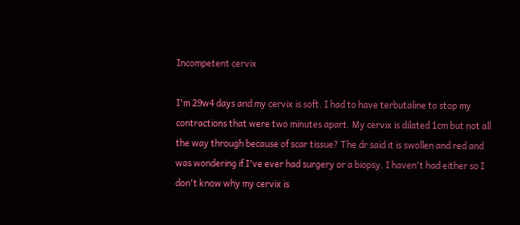Incompetent cervix

I'm 29w4 days and my cervix is soft. I had to have terbutaline to stop my contractions that were two minutes apart. My cervix is dilated 1cm but not all the way through because of scar tissue? The dr said it is swollen and red and was wondering if I've ever had surgery or a biopsy. I haven't had either so I don't know why my cervix is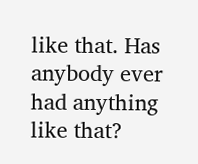like that. Has anybody ever had anything like that?